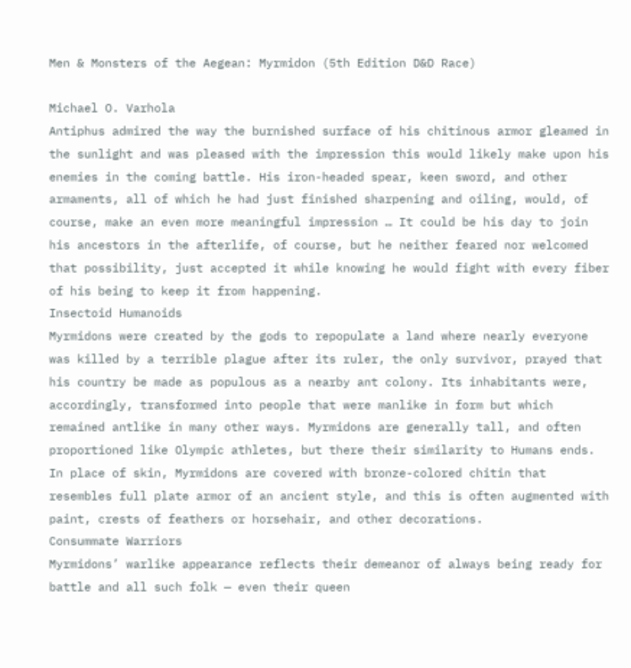Men & Monsters of the Aegean: Myrmidon (5th Edition D&D Race)

Michael O. Varhola
Antiphus admired the way the burnished surface of his chitinous armor gleamed in the sunlight and was pleased with the impression this would likely make upon his enemies in the coming battle. His iron-headed spear, keen sword, and other armaments, all of which he had just finished sharpening and oiling, would, of course, make an even more meaningful impression … It could be his day to join his ancestors in the afterlife, of course, but he neither feared nor welcomed that possibility, just accepted it while knowing he would fight with every fiber of his being to keep it from happening.
Insectoid Humanoids
Myrmidons were created by the gods to repopulate a land where nearly everyone was killed by a terrible plague after its ruler, the only survivor, prayed that his country be made as populous as a nearby ant colony. Its inhabitants were, accordingly, transformed into people that were manlike in form but which remained antlike in many other ways. Myrmidons are generally tall, and often proportioned like Olympic athletes, but there their similarity to Humans ends. In place of skin, Myrmidons are covered with bronze-colored chitin that resembles full plate armor of an ancient style, and this is often augmented with paint, crests of feathers or horsehair, and other decorations.
Consummate Warriors
Myrmidons’ warlike appearance reflects their demeanor of always being ready for battle and all such folk — even their queen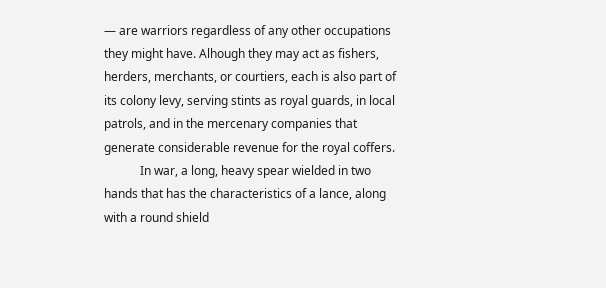— are warriors regardless of any other occupations they might have. Alhough they may act as fishers, herders, merchants, or courtiers, each is also part of its colony levy, serving stints as royal guards, in local patrols, and in the mercenary companies that generate considerable revenue for the royal coffers.
            In war, a long, heavy spear wielded in two hands that has the characteristics of a lance, along with a round shield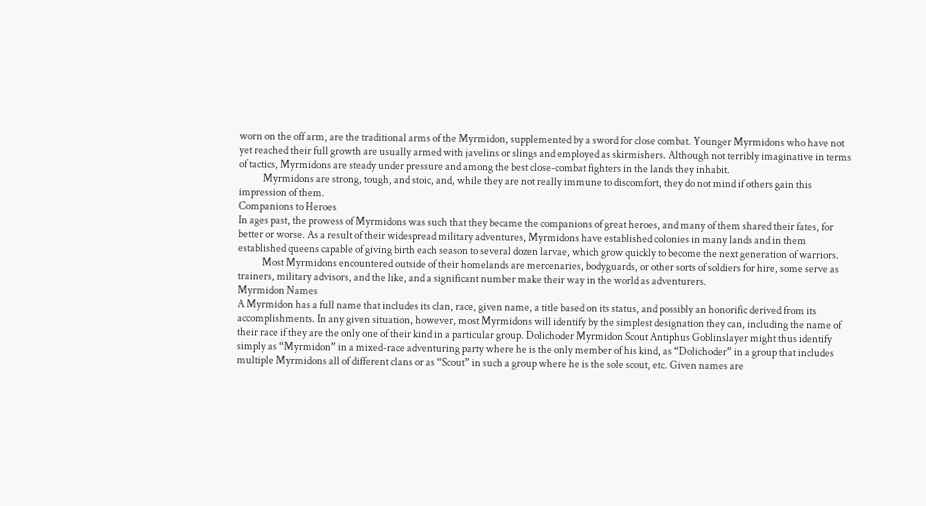worn on the off arm, are the traditional arms of the Myrmidon, supplemented by a sword for close combat. Younger Myrmidons who have not yet reached their full growth are usually armed with javelins or slings and employed as skirmishers. Although not terribly imaginative in terms of tactics, Myrmidons are steady under pressure and among the best close-combat fighters in the lands they inhabit.
            Myrmidons are strong, tough, and stoic, and, while they are not really immune to discomfort, they do not mind if others gain this impression of them.
Companions to Heroes
In ages past, the prowess of Myrmidons was such that they became the companions of great heroes, and many of them shared their fates, for better or worse. As a result of their widespread military adventures, Myrmidons have established colonies in many lands and in them established queens capable of giving birth each season to several dozen larvae, which grow quickly to become the next generation of warriors.
            Most Myrmidons encountered outside of their homelands are mercenaries, bodyguards, or other sorts of soldiers for hire, some serve as trainers, military advisors, and the like, and a significant number make their way in the world as adventurers.
Myrmidon Names
A Myrmidon has a full name that includes its clan, race, given name, a title based on its status, and possibly an honorific derived from its accomplishments. In any given situation, however, most Myrmidons will identify by the simplest designation they can, including the name of their race if they are the only one of their kind in a particular group. Dolichoder Myrmidon Scout Antiphus Goblinslayer might thus identify simply as “Myrmidon” in a mixed-race adventuring party where he is the only member of his kind, as “Dolichoder” in a group that includes multiple Myrmidons all of different clans or as “Scout” in such a group where he is the sole scout, etc. Given names are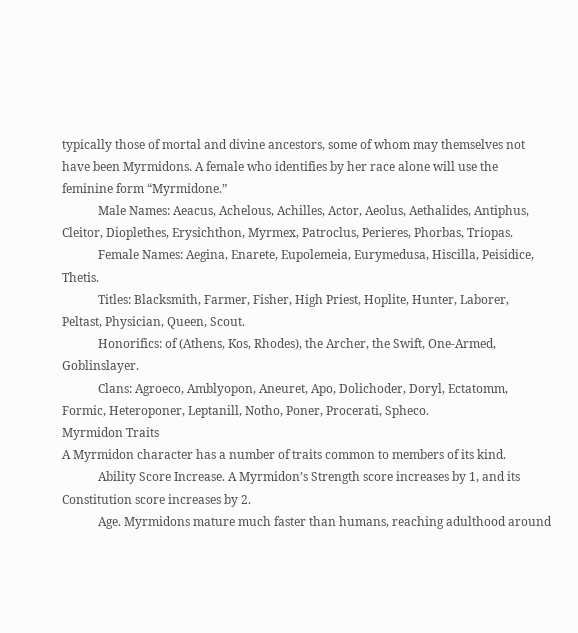typically those of mortal and divine ancestors, some of whom may themselves not have been Myrmidons. A female who identifies by her race alone will use the feminine form “Myrmidone.”
            Male Names: Aeacus, Achelous, Achilles, Actor, Aeolus, Aethalides, Antiphus, Cleitor, Dioplethes, Erysichthon, Myrmex, Patroclus, Perieres, Phorbas, Triopas.
            Female Names: Aegina, Enarete, Eupolemeia, Eurymedusa, Hiscilla, Peisidice, Thetis.
            Titles: Blacksmith, Farmer, Fisher, High Priest, Hoplite, Hunter, Laborer, Peltast, Physician, Queen, Scout.
            Honorifics: of (Athens, Kos, Rhodes), the Archer, the Swift, One-Armed, Goblinslayer.
            Clans: Agroeco, Amblyopon, Aneuret, Apo, Dolichoder, Doryl, Ectatomm, Formic, Heteroponer, Leptanill, Notho, Poner, Procerati, Spheco.
Myrmidon Traits
A Myrmidon character has a number of traits common to members of its kind.
            Ability Score Increase. A Myrmidon’s Strength score increases by 1, and its Constitution score increases by 2.
            Age. Myrmidons mature much faster than humans, reaching adulthood around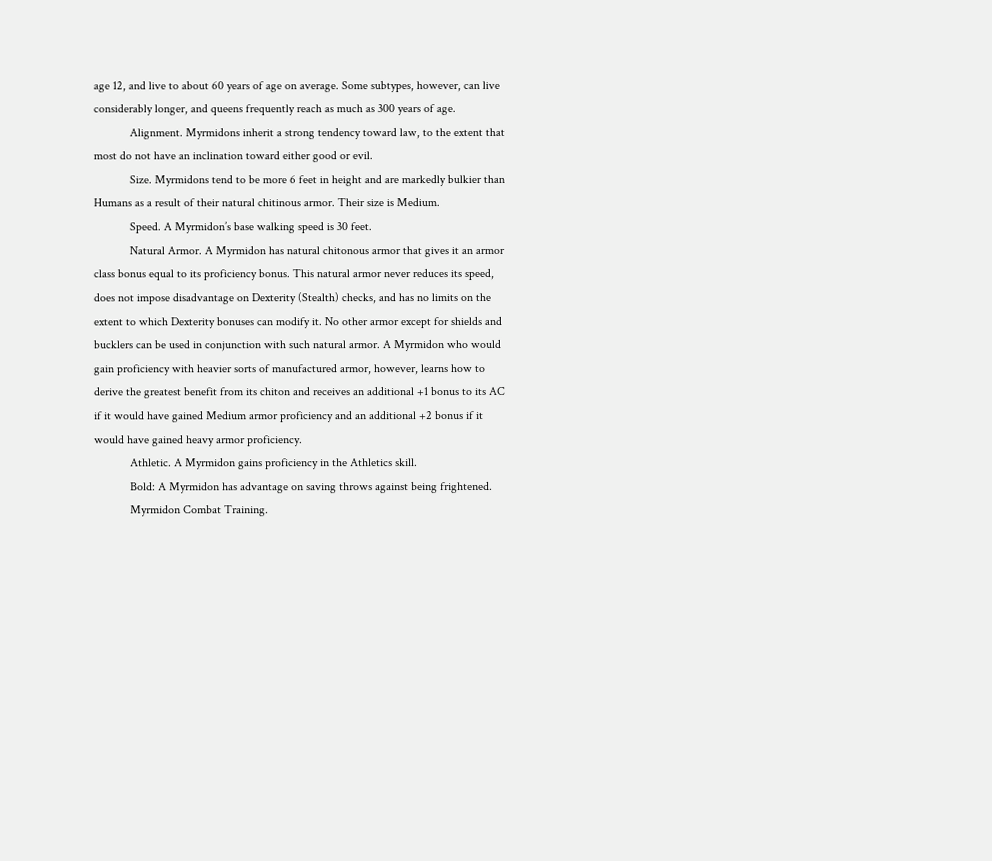age 12, and live to about 60 years of age on average. Some subtypes, however, can live considerably longer, and queens frequently reach as much as 300 years of age.
            Alignment. Myrmidons inherit a strong tendency toward law, to the extent that most do not have an inclination toward either good or evil.
            Size. Myrmidons tend to be more 6 feet in height and are markedly bulkier than Humans as a result of their natural chitinous armor. Their size is Medium.
            Speed. A Myrmidon’s base walking speed is 30 feet.
            Natural Armor. A Myrmidon has natural chitonous armor that gives it an armor class bonus equal to its proficiency bonus. This natural armor never reduces its speed, does not impose disadvantage on Dexterity (Stealth) checks, and has no limits on the extent to which Dexterity bonuses can modify it. No other armor except for shields and bucklers can be used in conjunction with such natural armor. A Myrmidon who would gain proficiency with heavier sorts of manufactured armor, however, learns how to derive the greatest benefit from its chiton and receives an additional +1 bonus to its AC if it would have gained Medium armor proficiency and an additional +2 bonus if it would have gained heavy armor proficiency.
            Athletic. A Myrmidon gains proficiency in the Athletics skill.
            Bold: A Myrmidon has advantage on saving throws against being frightened.
            Myrmidon Combat Training.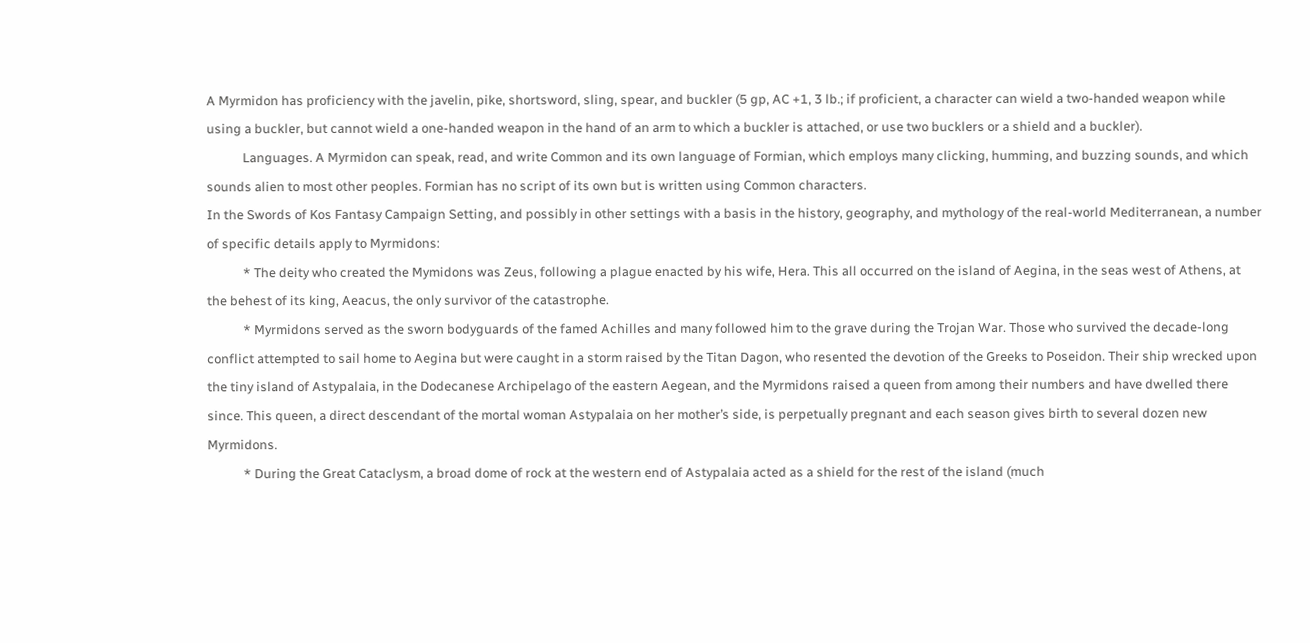A Myrmidon has proficiency with the javelin, pike, shortsword, sling, spear, and buckler (5 gp, AC +1, 3 lb.; if proficient, a character can wield a two-handed weapon while using a buckler, but cannot wield a one-handed weapon in the hand of an arm to which a buckler is attached, or use two bucklers or a shield and a buckler).
            Languages. A Myrmidon can speak, read, and write Common and its own language of Formian, which employs many clicking, humming, and buzzing sounds, and which sounds alien to most other peoples. Formian has no script of its own but is written using Common characters.
In the Swords of Kos Fantasy Campaign Setting, and possibly in other settings with a basis in the history, geography, and mythology of the real-world Mediterranean, a number of specific details apply to Myrmidons:
            * The deity who created the Mymidons was Zeus, following a plague enacted by his wife, Hera. This all occurred on the island of Aegina, in the seas west of Athens, at the behest of its king, Aeacus, the only survivor of the catastrophe.
            * Myrmidons served as the sworn bodyguards of the famed Achilles and many followed him to the grave during the Trojan War. Those who survived the decade-long conflict attempted to sail home to Aegina but were caught in a storm raised by the Titan Dagon, who resented the devotion of the Greeks to Poseidon. Their ship wrecked upon the tiny island of Astypalaia, in the Dodecanese Archipelago of the eastern Aegean, and the Myrmidons raised a queen from among their numbers and have dwelled there since. This queen, a direct descendant of the mortal woman Astypalaia on her mother’s side, is perpetually pregnant and each season gives birth to several dozen new Myrmidons.
            * During the Great Cataclysm, a broad dome of rock at the western end of Astypalaia acted as a shield for the rest of the island (much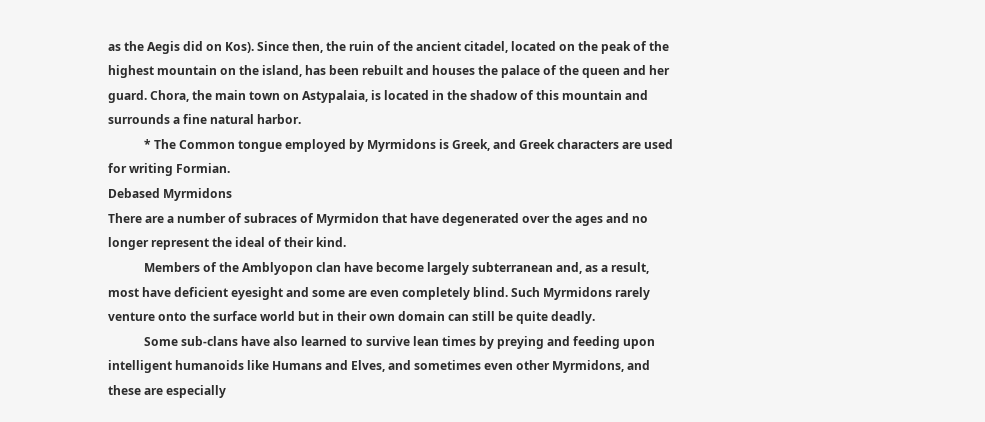as the Aegis did on Kos). Since then, the ruin of the ancient citadel, located on the peak of the highest mountain on the island, has been rebuilt and houses the palace of the queen and her guard. Chora, the main town on Astypalaia, is located in the shadow of this mountain and surrounds a fine natural harbor.
            * The Common tongue employed by Myrmidons is Greek, and Greek characters are used for writing Formian.
Debased Myrmidons
There are a number of subraces of Myrmidon that have degenerated over the ages and no longer represent the ideal of their kind.
            Members of the Amblyopon clan have become largely subterranean and, as a result, most have deficient eyesight and some are even completely blind. Such Myrmidons rarely venture onto the surface world but in their own domain can still be quite deadly.
            Some sub-clans have also learned to survive lean times by preying and feeding upon intelligent humanoids like Humans and Elves, and sometimes even other Myrmidons, and these are especially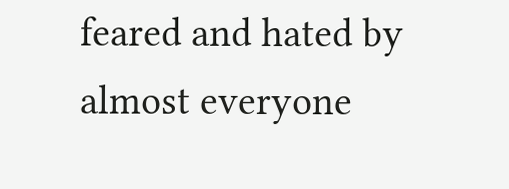feared and hated by almost everyone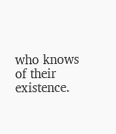who knows of their existence.